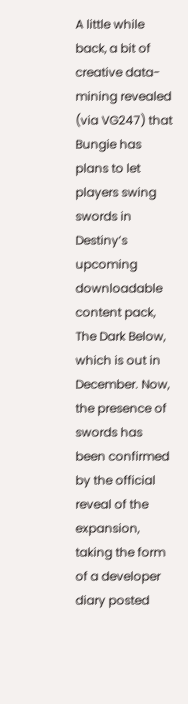A little while back, a bit of creative data-mining revealed (via VG247) that Bungie has plans to let players swing swords in Destiny’s upcoming downloadable content pack, The Dark Below, which is out in December. Now, the presence of swords has been confirmed by the official reveal of the expansion, taking the form of a developer diary posted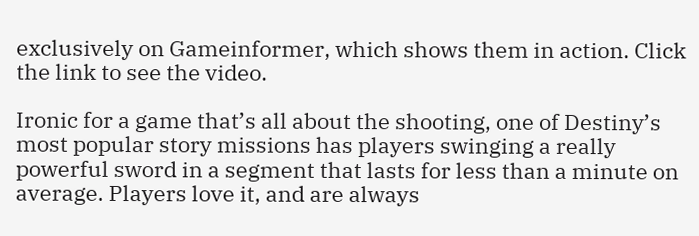exclusively on Gameinformer, which shows them in action. Click the link to see the video.

Ironic for a game that’s all about the shooting, one of Destiny’s most popular story missions has players swinging a really powerful sword in a segment that lasts for less than a minute on average. Players love it, and are always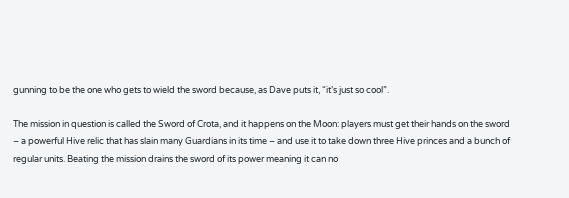gunning to be the one who gets to wield the sword because, as Dave puts it, “it’s just so cool”.

The mission in question is called the Sword of Crota, and it happens on the Moon: players must get their hands on the sword – a powerful Hive relic that has slain many Guardians in its time – and use it to take down three Hive princes and a bunch of regular units. Beating the mission drains the sword of its power meaning it can no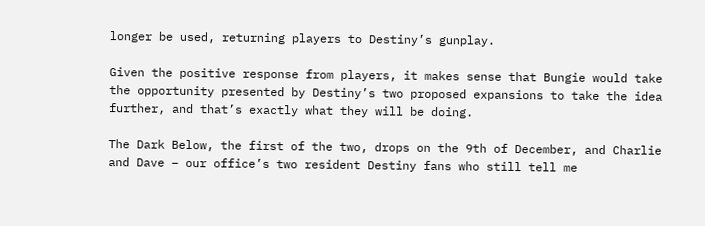longer be used, returning players to Destiny’s gunplay.

Given the positive response from players, it makes sense that Bungie would take the opportunity presented by Destiny’s two proposed expansions to take the idea further, and that’s exactly what they will be doing.

The Dark Below, the first of the two, drops on the 9th of December, and Charlie and Dave – our office’s two resident Destiny fans who still tell me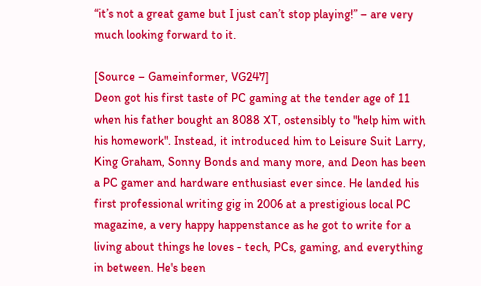“it’s not a great game but I just can’t stop playing!” – are very much looking forward to it.

[Source – Gameinformer, VG247]
Deon got his first taste of PC gaming at the tender age of 11 when his father bought an 8088 XT, ostensibly to "help him with his homework". Instead, it introduced him to Leisure Suit Larry, King Graham, Sonny Bonds and many more, and Deon has been a PC gamer and hardware enthusiast ever since. He landed his first professional writing gig in 2006 at a prestigious local PC magazine, a very happy happenstance as he got to write for a living about things he loves - tech, PCs, gaming, and everything in between. He's been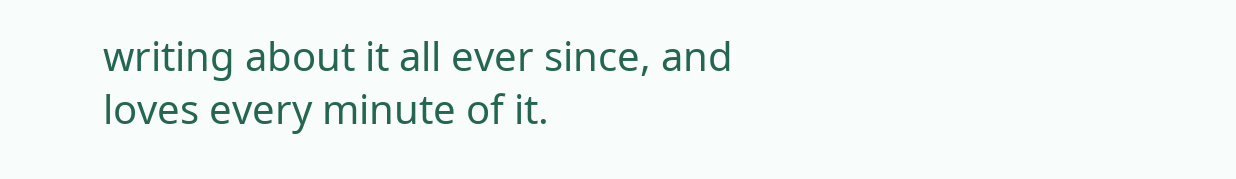writing about it all ever since, and loves every minute of it.